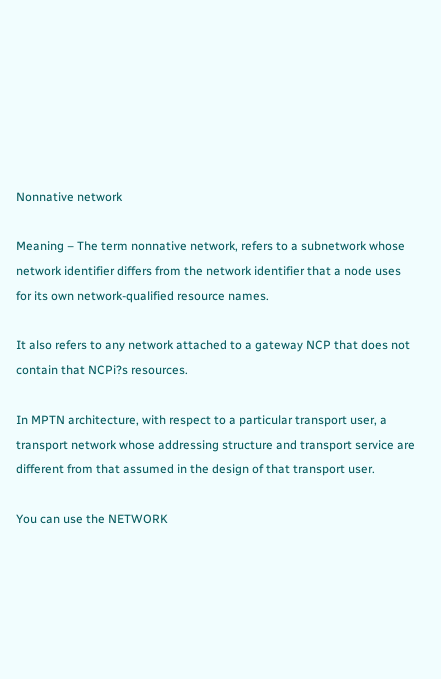Nonnative network

Meaning – The term nonnative network, refers to a subnetwork whose network identifier differs from the network identifier that a node uses for its own network-qualified resource names.

It also refers to any network attached to a gateway NCP that does not contain that NCPi?s resources.

In MPTN architecture, with respect to a particular transport user, a transport network whose addressing structure and transport service are different from that assumed in the design of that transport user.

You can use the NETWORK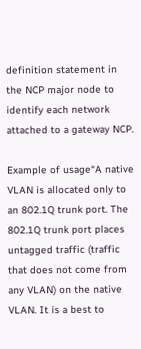definition statement in the NCP major node to identify each network attached to a gateway NCP.

Example of usage“A native VLAN is allocated only to an 802.1Q trunk port. The 802.1Q trunk port places untagged traffic (traffic that does not come from any VLAN) on the native VLAN. It is a best to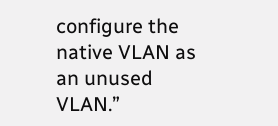configure the native VLAN as an unused VLAN.”